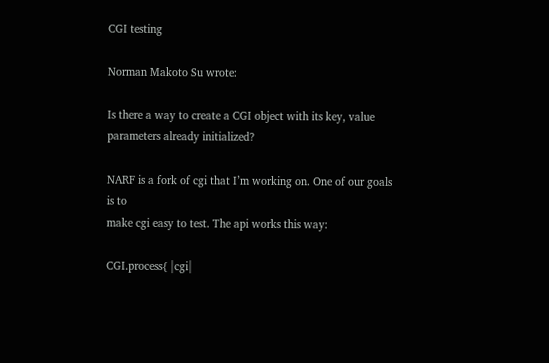CGI testing

Norman Makoto Su wrote:

Is there a way to create a CGI object with its key, value
parameters already initialized?

NARF is a fork of cgi that I’m working on. One of our goals is to
make cgi easy to test. The api works this way:

CGI.process{ |cgi|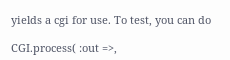yields a cgi for use. To test, you can do

CGI.process( :out =>,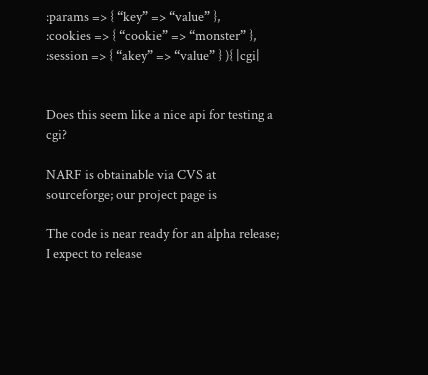:params => { “key” => “value” },
:cookies => { “cookie” => “monster” },
:session => { “akey” => “value” } ){ |cgi|


Does this seem like a nice api for testing a cgi?

NARF is obtainable via CVS at sourceforge; our project page is

The code is near ready for an alpha release; I expect to release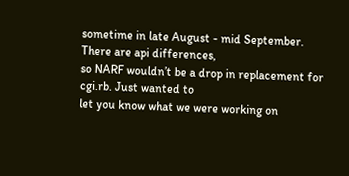sometime in late August - mid September. There are api differences,
so NARF wouldn’t be a drop in replacement for cgi.rb. Just wanted to
let you know what we were working on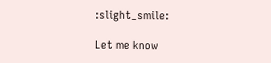:slight_smile:

Let me know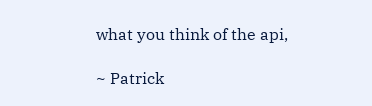what you think of the api,

~ Patrick